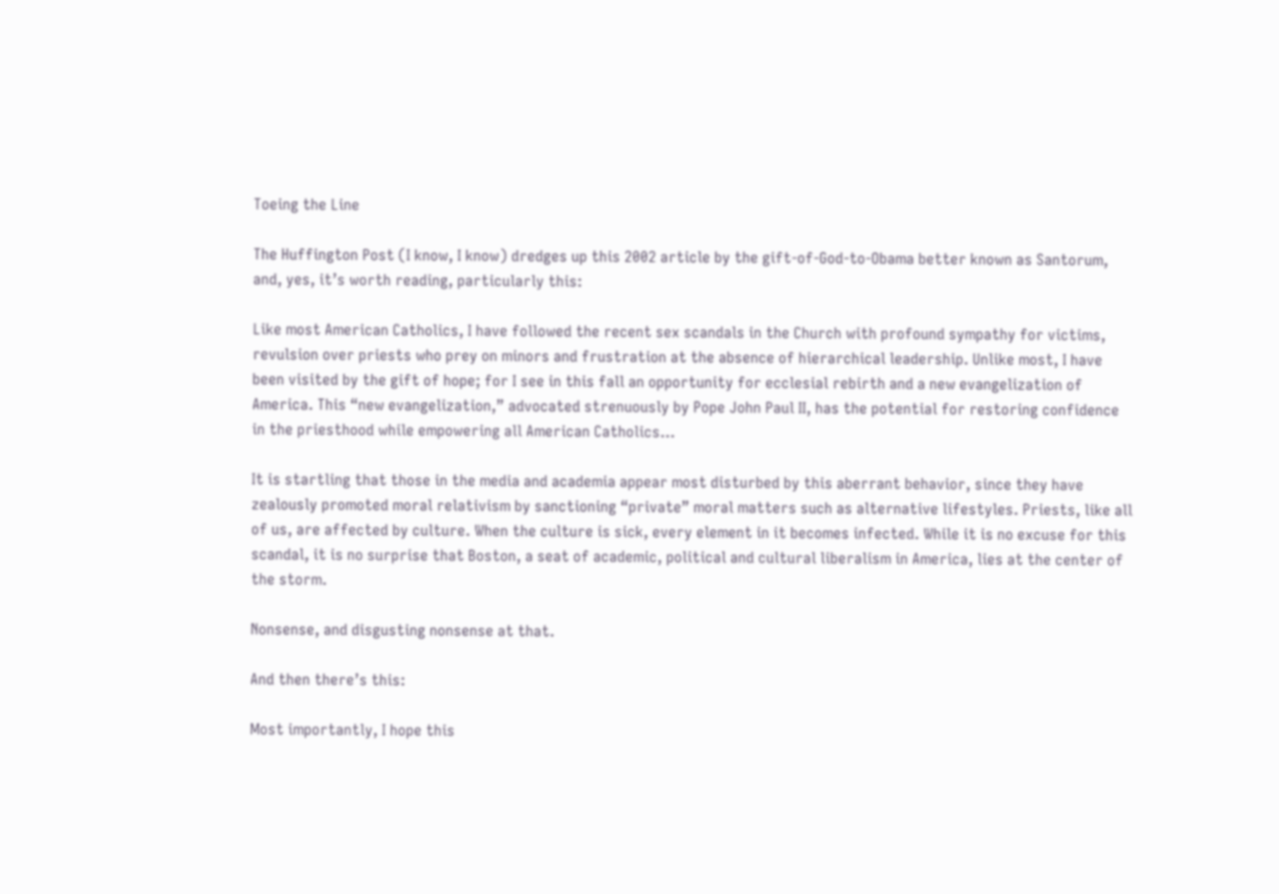Toeing the Line

The Huffington Post (I know, I know) dredges up this 2002 article by the gift-of-God-to-Obama better known as Santorum, and, yes, it’s worth reading, particularly this:

Like most American Catholics, I have followed the recent sex scandals in the Church with profound sympathy for victims, revulsion over priests who prey on minors and frustration at the absence of hierarchical leadership. Unlike most, I have been visited by the gift of hope; for I see in this fall an opportunity for ecclesial rebirth and a new evangelization of America. This “new evangelization,” advocated strenuously by Pope John Paul II, has the potential for restoring confidence in the priesthood while empowering all American Catholics…

It is startling that those in the media and academia appear most disturbed by this aberrant behavior, since they have zealously promoted moral relativism by sanctioning “private” moral matters such as alternative lifestyles. Priests, like all of us, are affected by culture. When the culture is sick, every element in it becomes infected. While it is no excuse for this scandal, it is no surprise that Boston, a seat of academic, political and cultural liberalism in America, lies at the center of the storm.

Nonsense, and disgusting nonsense at that.

And then there’s this:

Most importantly, I hope this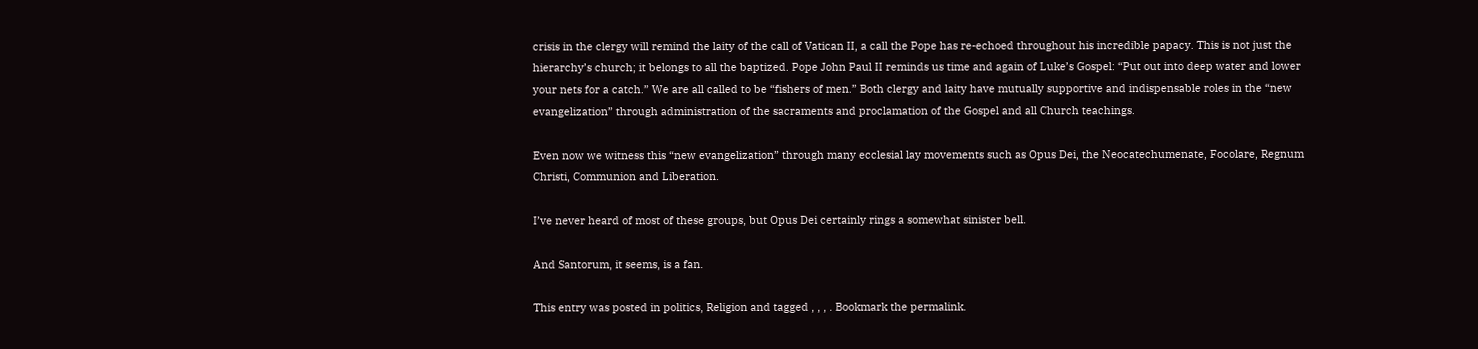crisis in the clergy will remind the laity of the call of Vatican II, a call the Pope has re-echoed throughout his incredible papacy. This is not just the hierarchy’s church; it belongs to all the baptized. Pope John Paul II reminds us time and again of Luke’s Gospel: “Put out into deep water and lower your nets for a catch.” We are all called to be “fishers of men.” Both clergy and laity have mutually supportive and indispensable roles in the “new evangelization” through administration of the sacraments and proclamation of the Gospel and all Church teachings.

Even now we witness this “new evangelization” through many ecclesial lay movements such as Opus Dei, the Neocatechumenate, Focolare, Regnum Christi, Communion and Liberation.

I’ve never heard of most of these groups, but Opus Dei certainly rings a somewhat sinister bell.

And Santorum, it seems, is a fan.

This entry was posted in politics, Religion and tagged , , , . Bookmark the permalink.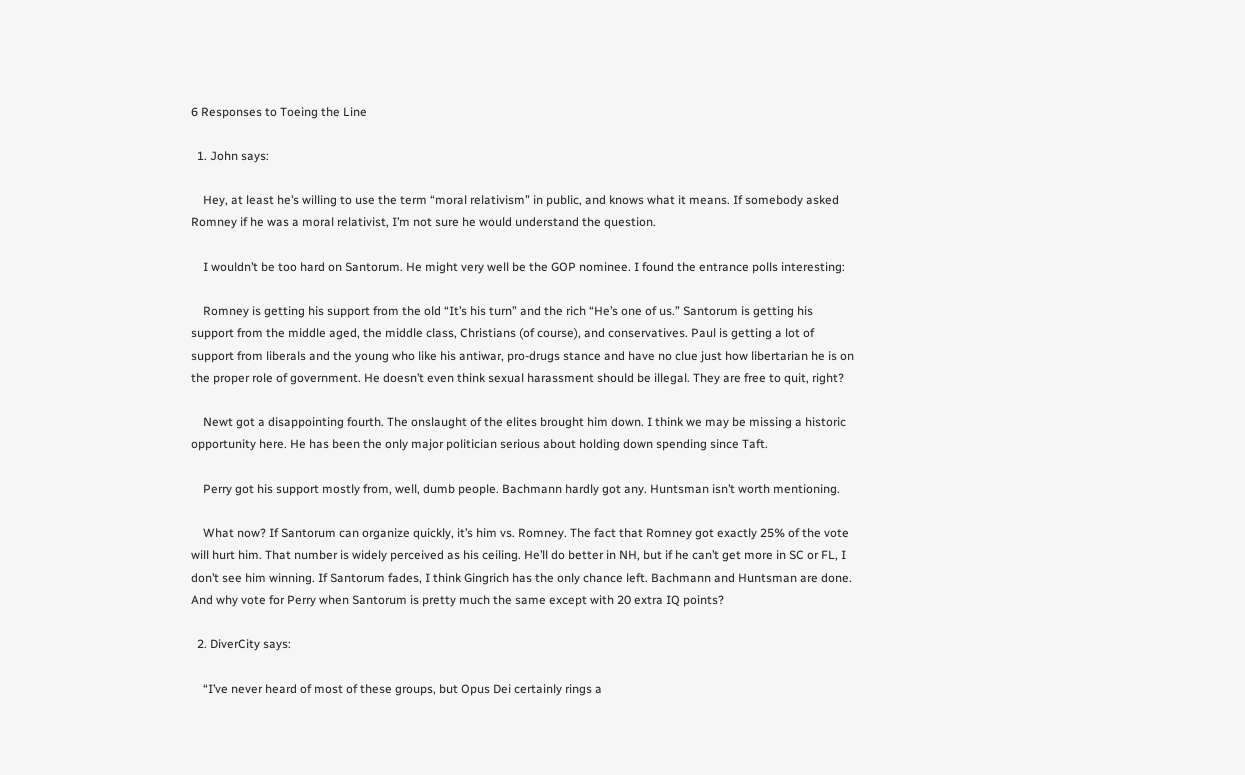6 Responses to Toeing the Line

  1. John says:

    Hey, at least he’s willing to use the term “moral relativism” in public, and knows what it means. If somebody asked Romney if he was a moral relativist, I’m not sure he would understand the question.

    I wouldn’t be too hard on Santorum. He might very well be the GOP nominee. I found the entrance polls interesting:

    Romney is getting his support from the old “It’s his turn” and the rich “He’s one of us.” Santorum is getting his support from the middle aged, the middle class, Christians (of course), and conservatives. Paul is getting a lot of support from liberals and the young who like his antiwar, pro-drugs stance and have no clue just how libertarian he is on the proper role of government. He doesn’t even think sexual harassment should be illegal. They are free to quit, right?

    Newt got a disappointing fourth. The onslaught of the elites brought him down. I think we may be missing a historic opportunity here. He has been the only major politician serious about holding down spending since Taft.

    Perry got his support mostly from, well, dumb people. Bachmann hardly got any. Huntsman isn’t worth mentioning.

    What now? If Santorum can organize quickly, it’s him vs. Romney. The fact that Romney got exactly 25% of the vote will hurt him. That number is widely perceived as his ceiling. He’ll do better in NH, but if he can’t get more in SC or FL, I don’t see him winning. If Santorum fades, I think Gingrich has the only chance left. Bachmann and Huntsman are done. And why vote for Perry when Santorum is pretty much the same except with 20 extra IQ points?

  2. DiverCity says:

    “I’ve never heard of most of these groups, but Opus Dei certainly rings a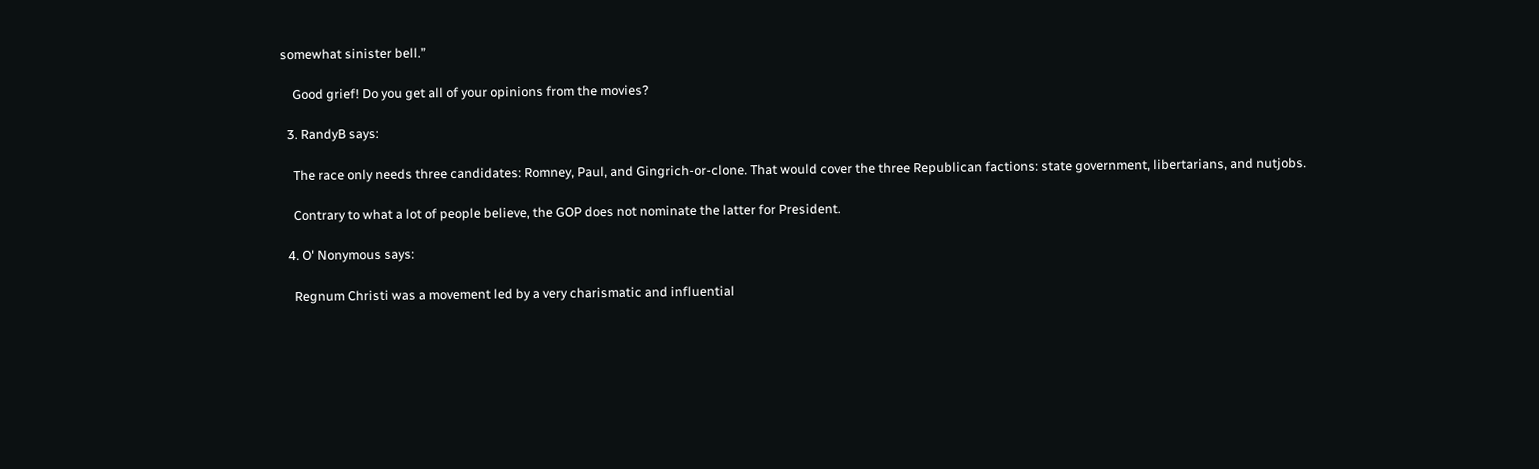somewhat sinister bell.”

    Good grief! Do you get all of your opinions from the movies?

  3. RandyB says:

    The race only needs three candidates: Romney, Paul, and Gingrich-or-clone. That would cover the three Republican factions: state government, libertarians, and nutjobs.

    Contrary to what a lot of people believe, the GOP does not nominate the latter for President.

  4. O' Nonymous says:

    Regnum Christi was a movement led by a very charismatic and influential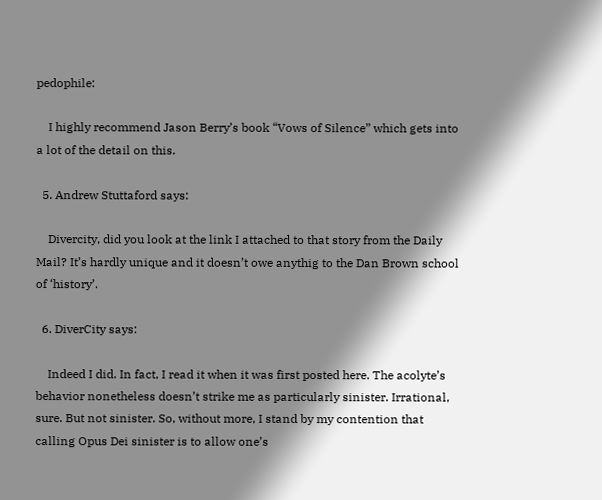pedophile:

    I highly recommend Jason Berry’s book “Vows of Silence” which gets into a lot of the detail on this.

  5. Andrew Stuttaford says:

    Divercity, did you look at the link I attached to that story from the Daily Mail? It’s hardly unique and it doesn’t owe anythig to the Dan Brown school of ‘history’.

  6. DiverCity says:

    Indeed I did. In fact, I read it when it was first posted here. The acolyte’s behavior nonetheless doesn’t strike me as particularly sinister. Irrational, sure. But not sinister. So, without more, I stand by my contention that calling Opus Dei sinister is to allow one’s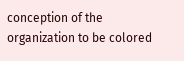conception of the organization to be colored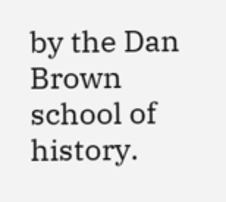by the Dan Brown school of history.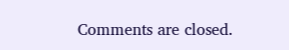Comments are closed.